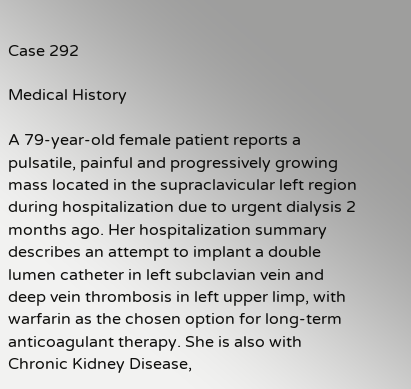Case 292

Medical History

A 79-year-old female patient reports a pulsatile, painful and progressively growing mass located in the supraclavicular left region during hospitalization due to urgent dialysis 2 months ago. Her hospitalization summary describes an attempt to implant a double lumen catheter in left subclavian vein and deep vein thrombosis in left upper limp, with warfarin as the chosen option for long-term anticoagulant therapy. She is also with Chronic Kidney Disease,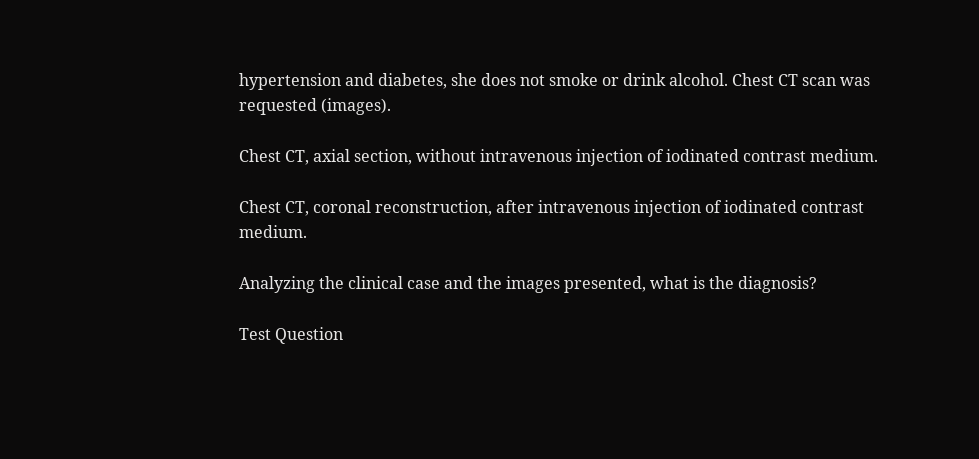hypertension and diabetes, she does not smoke or drink alcohol. Chest CT scan was requested (images).

Chest CT, axial section, without intravenous injection of iodinated contrast medium.

Chest CT, coronal reconstruction, after intravenous injection of iodinated contrast medium.

Analyzing the clinical case and the images presented, what is the diagnosis?

Test Question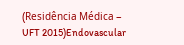(Residência Médica – UFT 2015)Endovascular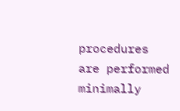procedures are performed minimally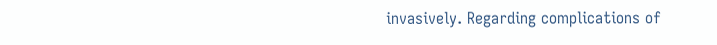invasively. Regarding complications of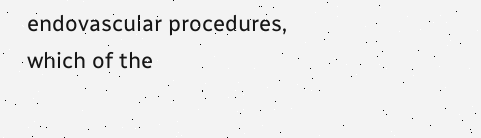endovascular procedures, which of the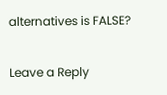alternatives is FALSE?

Leave a Reply